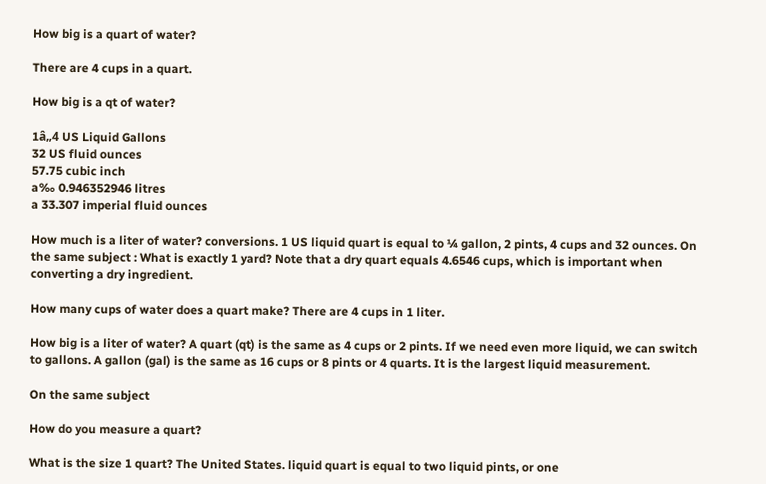How big is a quart of water?

There are 4 cups in a quart.

How big is a qt of water?

1â„4 US Liquid Gallons
32 US fluid ounces
57.75 cubic inch
a‰ 0.946352946 litres
a 33.307 imperial fluid ounces

How much is a liter of water? conversions. 1 US liquid quart is equal to ¼ gallon, 2 pints, 4 cups and 32 ounces. On the same subject : What is exactly 1 yard? Note that a dry quart equals 4.6546 cups, which is important when converting a dry ingredient.

How many cups of water does a quart make? There are 4 cups in 1 liter.

How big is a liter of water? A quart (qt) is the same as 4 cups or 2 pints. If we need even more liquid, we can switch to gallons. A gallon (gal) is the same as 16 cups or 8 pints or 4 quarts. It is the largest liquid measurement.

On the same subject

How do you measure a quart?

What is the size 1 quart? The United States. liquid quart is equal to two liquid pints, or one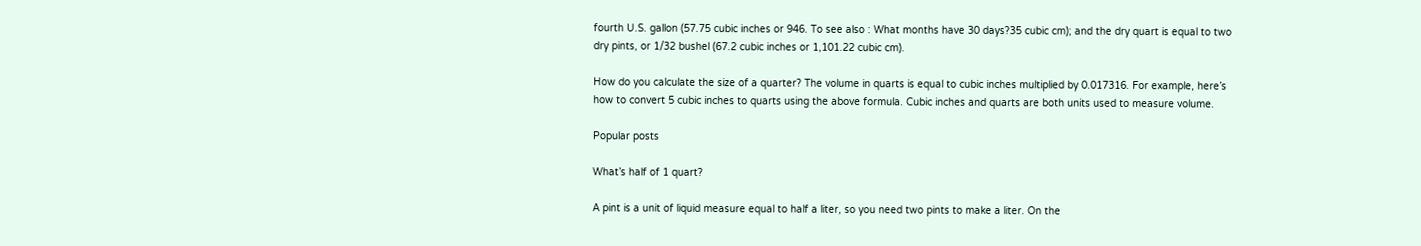fourth U.S. gallon (57.75 cubic inches or 946. To see also : What months have 30 days?35 cubic cm); and the dry quart is equal to two dry pints, or 1/32 bushel (67.2 cubic inches or 1,101.22 cubic cm).

How do you calculate the size of a quarter? The volume in quarts is equal to cubic inches multiplied by 0.017316. For example, here’s how to convert 5 cubic inches to quarts using the above formula. Cubic inches and quarts are both units used to measure volume.

Popular posts

What’s half of 1 quart?

A pint is a unit of liquid measure equal to half a liter, so you need two pints to make a liter. On the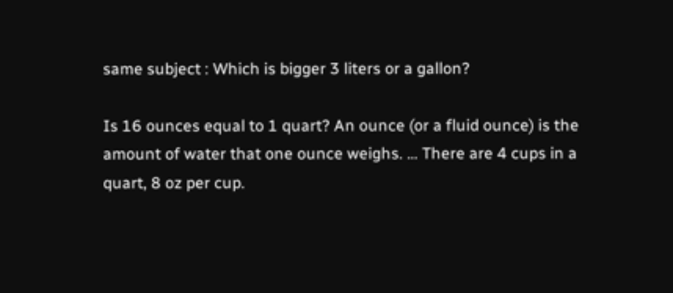same subject : Which is bigger 3 liters or a gallon?

Is 16 ounces equal to 1 quart? An ounce (or a fluid ounce) is the amount of water that one ounce weighs. … There are 4 cups in a quart, 8 oz per cup.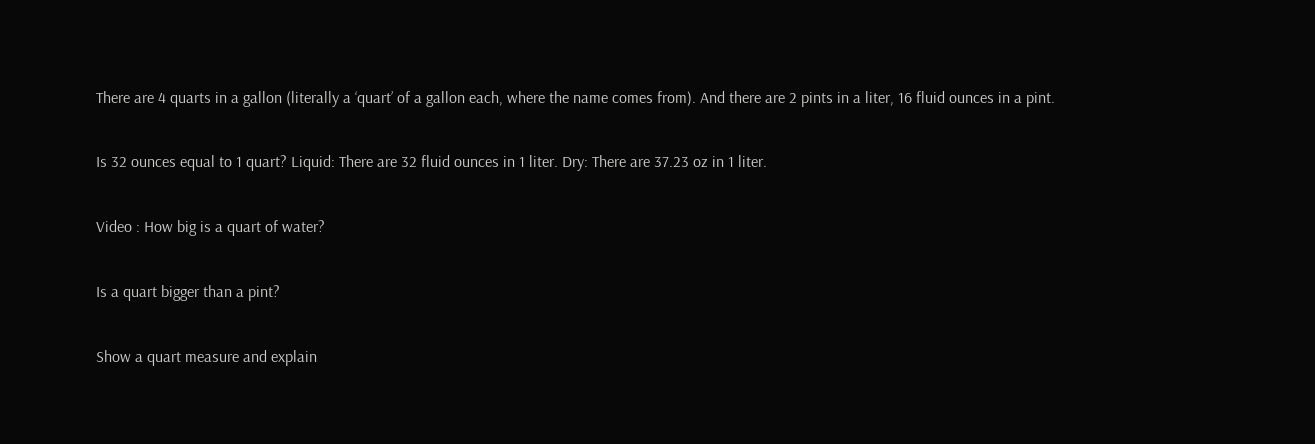There are 4 quarts in a gallon (literally a ‘quart’ of a gallon each, where the name comes from). And there are 2 pints in a liter, 16 fluid ounces in a pint.

Is 32 ounces equal to 1 quart? Liquid: There are 32 fluid ounces in 1 liter. Dry: There are 37.23 oz in 1 liter.

Video : How big is a quart of water?

Is a quart bigger than a pint?

Show a quart measure and explain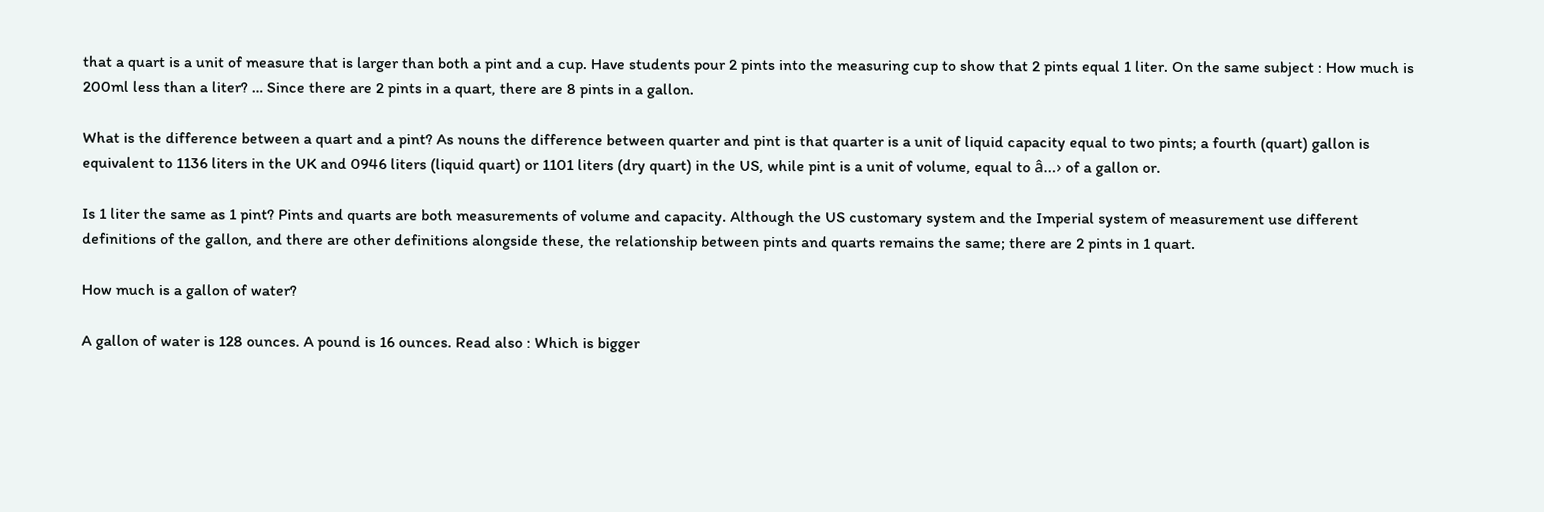that a quart is a unit of measure that is larger than both a pint and a cup. Have students pour 2 pints into the measuring cup to show that 2 pints equal 1 liter. On the same subject : How much is 200ml less than a liter? … Since there are 2 pints in a quart, there are 8 pints in a gallon.

What is the difference between a quart and a pint? As nouns the difference between quarter and pint is that quarter is a unit of liquid capacity equal to two pints; a fourth (quart) gallon is equivalent to 1136 liters in the UK and 0946 liters (liquid quart) or 1101 liters (dry quart) in the US, while pint is a unit of volume, equal to â…› of a gallon or.

Is 1 liter the same as 1 pint? Pints and quarts are both measurements of volume and capacity. Although the US customary system and the Imperial system of measurement use different definitions of the gallon, and there are other definitions alongside these, the relationship between pints and quarts remains the same; there are 2 pints in 1 quart.

How much is a gallon of water?

A gallon of water is 128 ounces. A pound is 16 ounces. Read also : Which is bigger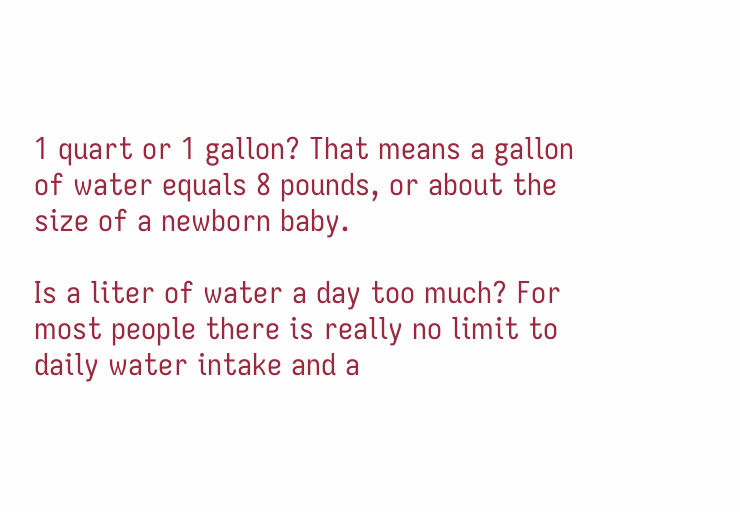1 quart or 1 gallon? That means a gallon of water equals 8 pounds, or about the size of a newborn baby.

Is a liter of water a day too much? For most people there is really no limit to daily water intake and a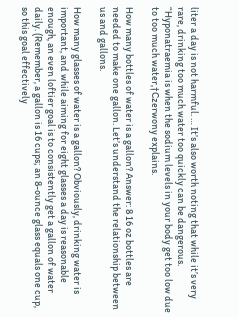liter a day is not harmful. … It’s also worth noting that while it’s very rare, drinking too much water too quickly can be dangerous. “Hyponatraemia is when the sodium levels in your body get too low due to too much water,†Czerwony explains.

How many bottles of water is a gallon? Answer: 8 16 oz bottles are needed to make one gallon. Let’s understand the relationship between us and gallons.

How many glasses of water is a gallon? Obviously, drinking water is important, and while aiming for eight glasses a day is reasonable enough, an even loftier goal is to consistently get a gallon of water daily. (Remember, a gallon is 16 cups; an 8-ounce glass equals one cup, so this goal effectively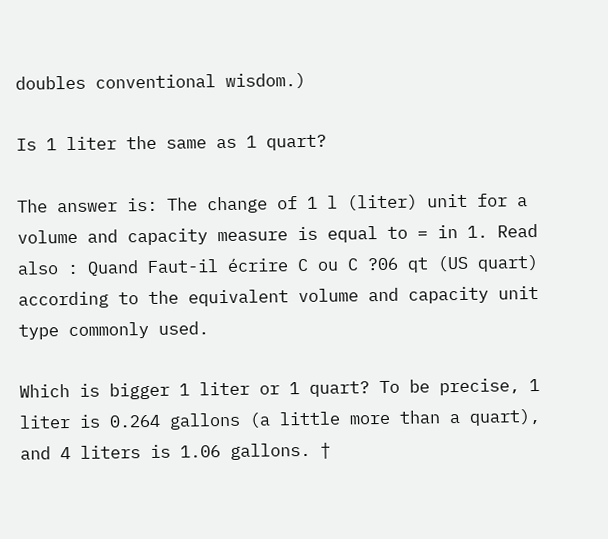doubles conventional wisdom.)

Is 1 liter the same as 1 quart?

The answer is: The change of 1 l (liter) unit for a volume and capacity measure is equal to = in 1. Read also : Quand Faut-il écrire C ou C ?06 qt (US quart) according to the equivalent volume and capacity unit type commonly used.

Which is bigger 1 liter or 1 quart? To be precise, 1 liter is 0.264 gallons (a little more than a quart), and 4 liters is 1.06 gallons. †